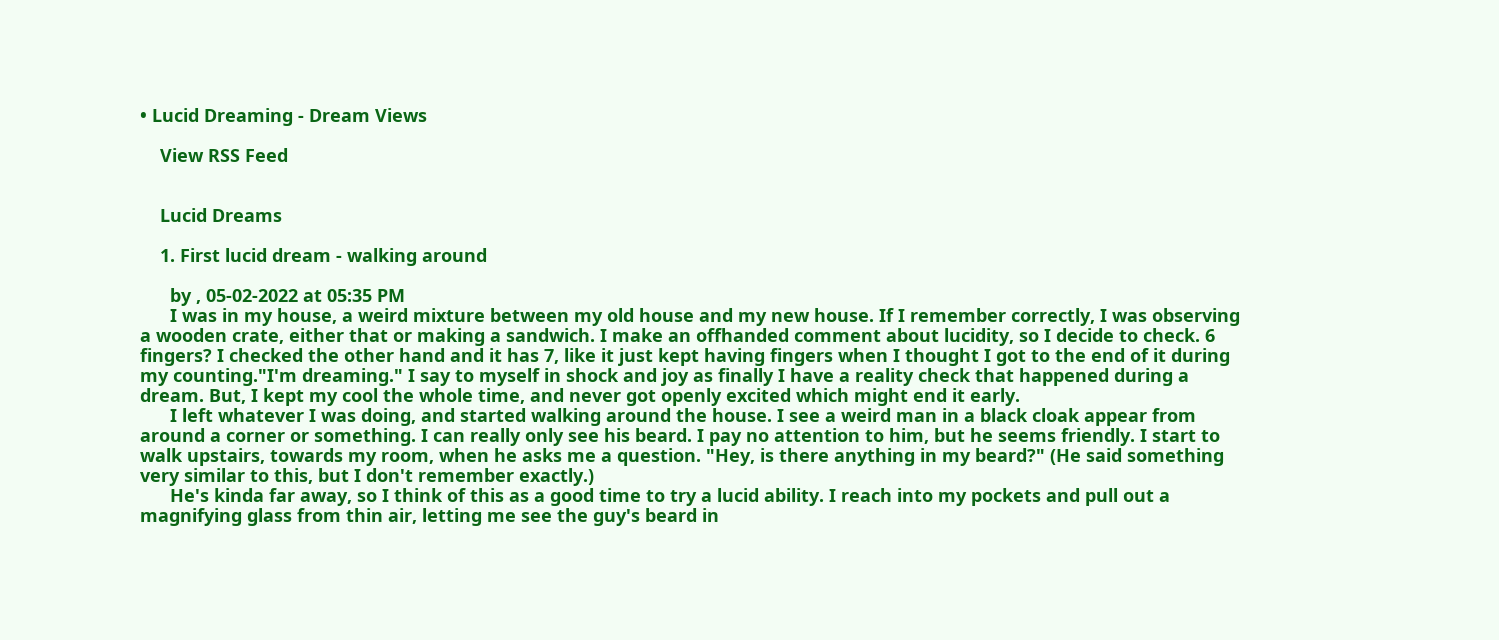• Lucid Dreaming - Dream Views

    View RSS Feed


    Lucid Dreams

    1. First lucid dream - walking around

      by , 05-02-2022 at 05:35 PM
      I was in my house, a weird mixture between my old house and my new house. If I remember correctly, I was observing a wooden crate, either that or making a sandwich. I make an offhanded comment about lucidity, so I decide to check. 6 fingers? I checked the other hand and it has 7, like it just kept having fingers when I thought I got to the end of it during my counting."I'm dreaming." I say to myself in shock and joy as finally I have a reality check that happened during a dream. But, I kept my cool the whole time, and never got openly excited which might end it early.
      I left whatever I was doing, and started walking around the house. I see a weird man in a black cloak appear from around a corner or something. I can really only see his beard. I pay no attention to him, but he seems friendly. I start to walk upstairs, towards my room, when he asks me a question. "Hey, is there anything in my beard?" (He said something very similar to this, but I don't remember exactly.)
      He's kinda far away, so I think of this as a good time to try a lucid ability. I reach into my pockets and pull out a magnifying glass from thin air, letting me see the guy's beard in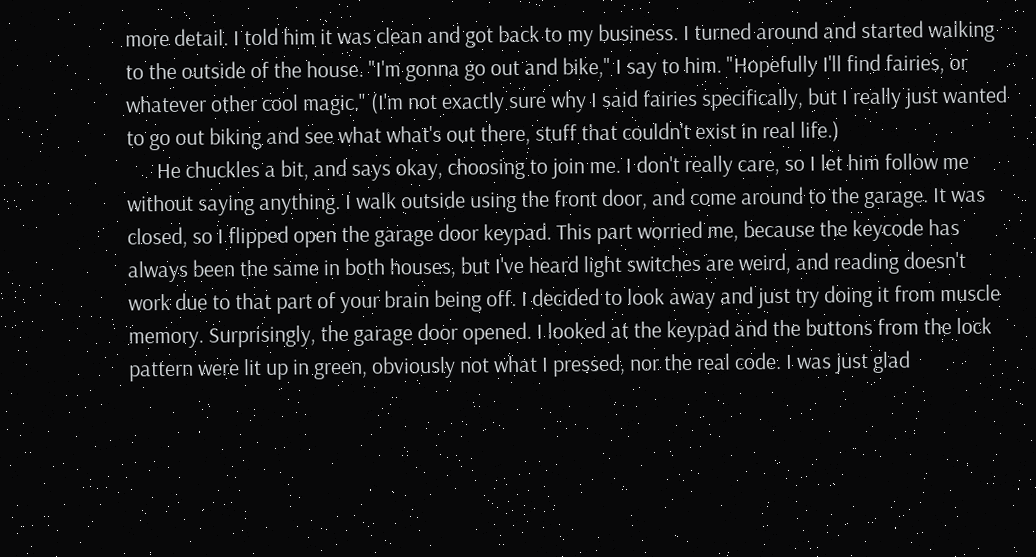more detail. I told him it was clean and got back to my business. I turned around and started walking to the outside of the house. "I'm gonna go out and bike," I say to him. "Hopefully I'll find fairies, or whatever other cool magic." (I'm not exactly sure why I said fairies specifically, but I really just wanted to go out biking and see what what's out there, stuff that couldn't exist in real life.)
      He chuckles a bit, and says okay, choosing to join me. I don't really care, so I let him follow me without saying anything. I walk outside using the front door, and come around to the garage. It was closed, so I flipped open the garage door keypad. This part worried me, because the keycode has always been the same in both houses, but I've heard light switches are weird, and reading doesn't work due to that part of your brain being off. I decided to look away and just try doing it from muscle memory. Surprisingly, the garage door opened. I looked at the keypad and the buttons from the lock pattern were lit up in green, obviously not what I pressed, nor the real code. I was just glad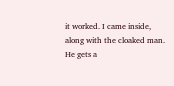it worked. I came inside, along with the cloaked man. He gets a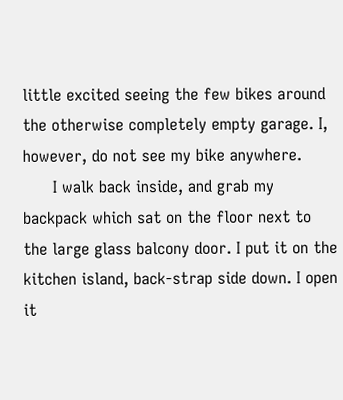little excited seeing the few bikes around the otherwise completely empty garage. I, however, do not see my bike anywhere.
      I walk back inside, and grab my backpack which sat on the floor next to the large glass balcony door. I put it on the kitchen island, back-strap side down. I open it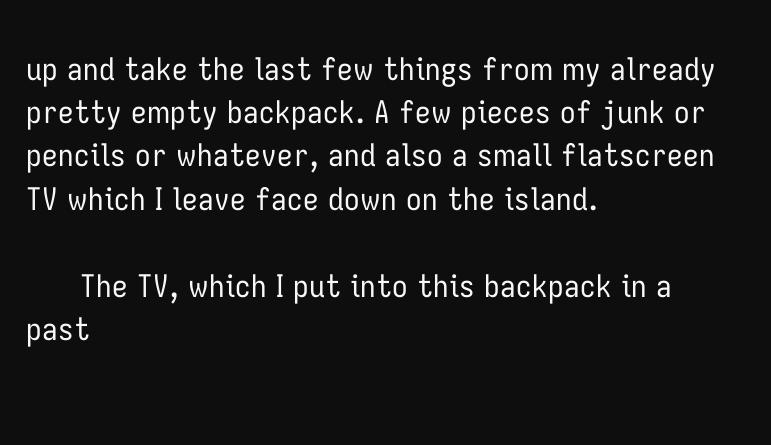up and take the last few things from my already pretty empty backpack. A few pieces of junk or pencils or whatever, and also a small flatscreen TV which I leave face down on the island.

      The TV, which I put into this backpack in a past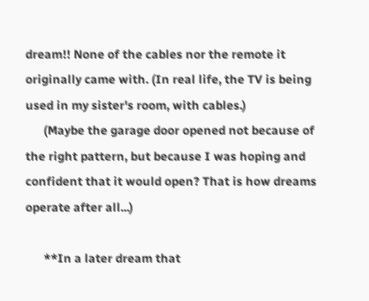dream!! None of the cables nor the remote it originally came with. (In real life, the TV is being used in my sister's room, with cables.)
      (Maybe the garage door opened not because of the right pattern, but because I was hoping and confident that it would open? That is how dreams operate after all...)

      **In a later dream that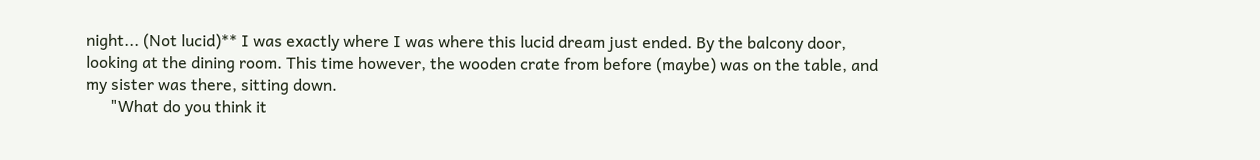night... (Not lucid)** I was exactly where I was where this lucid dream just ended. By the balcony door, looking at the dining room. This time however, the wooden crate from before (maybe) was on the table, and my sister was there, sitting down.
      "What do you think it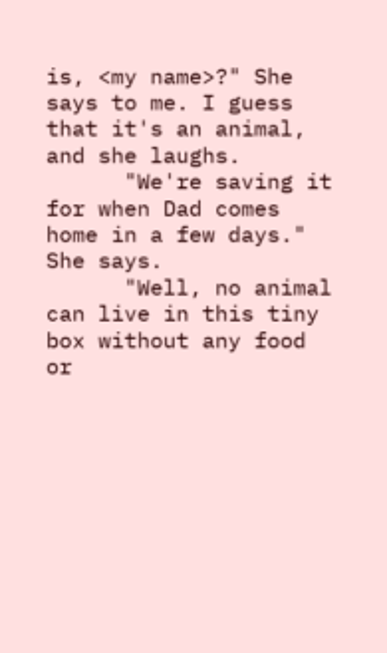is, <my name>?" She says to me. I guess that it's an animal, and she laughs.
      "We're saving it for when Dad comes home in a few days." She says.
      "Well, no animal can live in this tiny box without any food or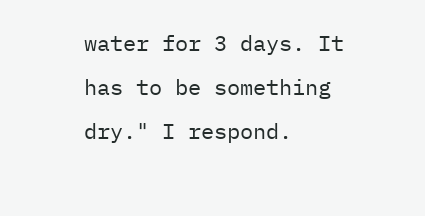water for 3 days. It has to be something dry." I respond.